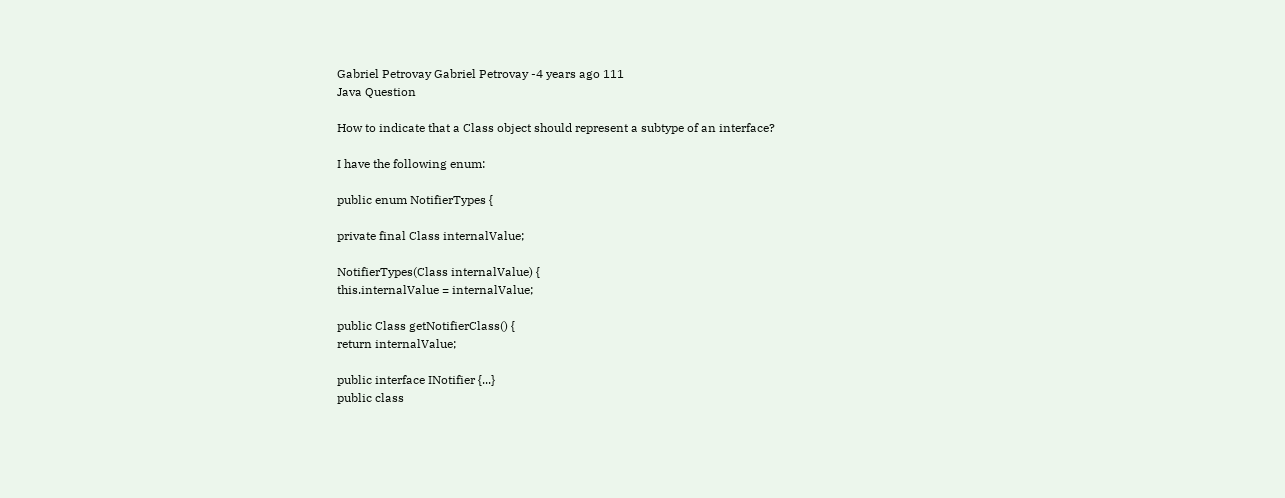Gabriel Petrovay Gabriel Petrovay -4 years ago 111
Java Question

How to indicate that a Class object should represent a subtype of an interface?

I have the following enum:

public enum NotifierTypes {

private final Class internalValue;

NotifierTypes(Class internalValue) {
this.internalValue = internalValue;

public Class getNotifierClass() {
return internalValue;

public interface INotifier {...}
public class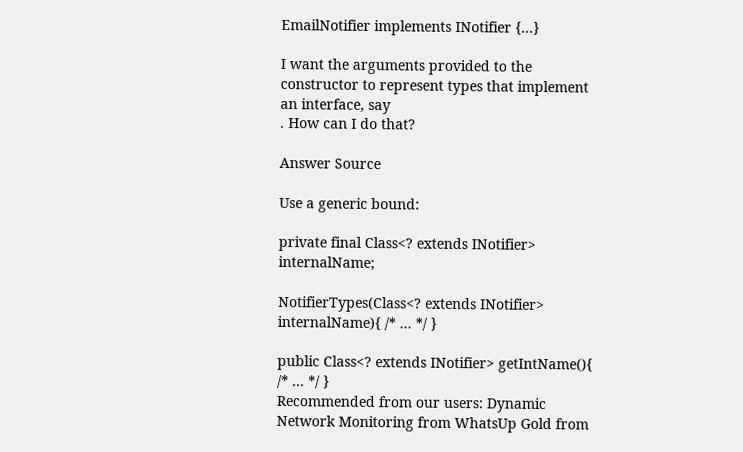EmailNotifier implements INotifier {...}

I want the arguments provided to the constructor to represent types that implement an interface, say
. How can I do that?

Answer Source

Use a generic bound:

private final Class<? extends INotifier> internalName;

NotifierTypes(Class<? extends INotifier> internalName){ /* ... */ }

public Class<? extends INotifier> getIntName(){ /* ... */ }
Recommended from our users: Dynamic Network Monitoring from WhatsUp Gold from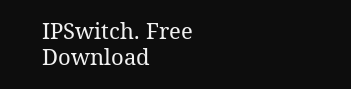IPSwitch. Free Download